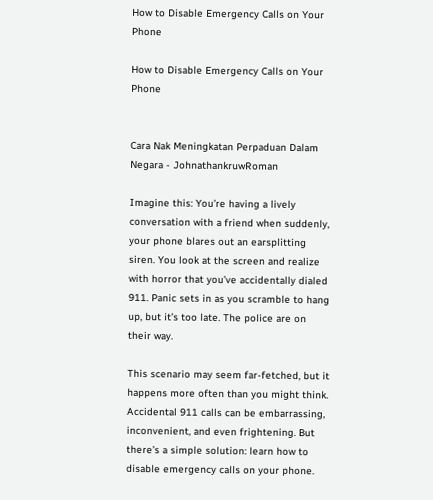How to Disable Emergency Calls on Your Phone

How to Disable Emergency Calls on Your Phone


Cara Nak Meningkatan Perpaduan Dalam Negara - JohnathankruwRoman

Imagine this: You’re having a lively conversation with a friend when suddenly, your phone blares out an earsplitting siren. You look at the screen and realize with horror that you’ve accidentally dialed 911. Panic sets in as you scramble to hang up, but it’s too late. The police are on their way.

This scenario may seem far-fetched, but it happens more often than you might think. Accidental 911 calls can be embarrassing, inconvenient, and even frightening. But there’s a simple solution: learn how to disable emergency calls on your phone.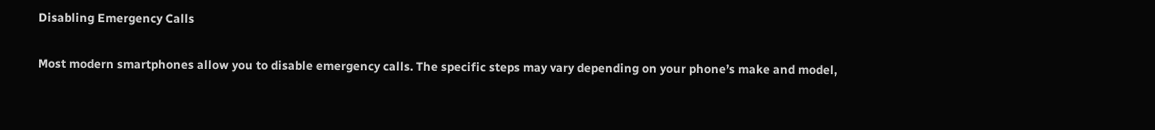Disabling Emergency Calls

Most modern smartphones allow you to disable emergency calls. The specific steps may vary depending on your phone’s make and model,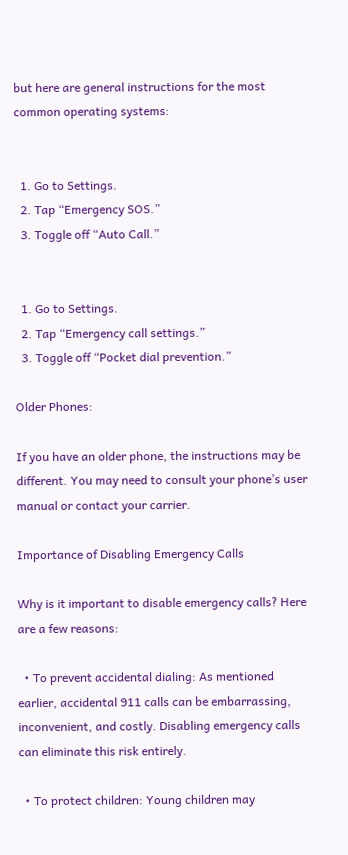but here are general instructions for the most common operating systems:


  1. Go to Settings.
  2. Tap “Emergency SOS.”
  3. Toggle off “Auto Call.”


  1. Go to Settings.
  2. Tap “Emergency call settings.”
  3. Toggle off “Pocket dial prevention.”

Older Phones:

If you have an older phone, the instructions may be different. You may need to consult your phone’s user manual or contact your carrier.

Importance of Disabling Emergency Calls

Why is it important to disable emergency calls? Here are a few reasons:

  • To prevent accidental dialing: As mentioned earlier, accidental 911 calls can be embarrassing, inconvenient, and costly. Disabling emergency calls can eliminate this risk entirely.

  • To protect children: Young children may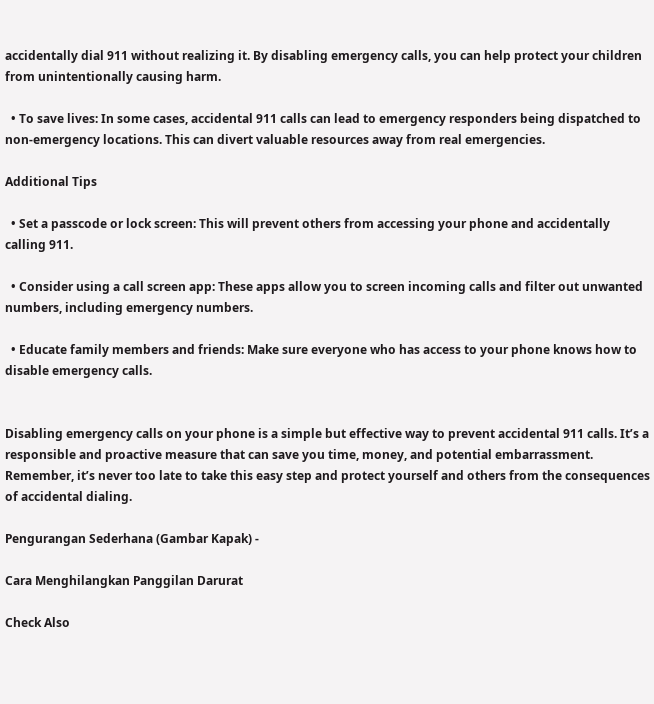accidentally dial 911 without realizing it. By disabling emergency calls, you can help protect your children from unintentionally causing harm.

  • To save lives: In some cases, accidental 911 calls can lead to emergency responders being dispatched to non-emergency locations. This can divert valuable resources away from real emergencies.

Additional Tips

  • Set a passcode or lock screen: This will prevent others from accessing your phone and accidentally calling 911.

  • Consider using a call screen app: These apps allow you to screen incoming calls and filter out unwanted numbers, including emergency numbers.

  • Educate family members and friends: Make sure everyone who has access to your phone knows how to disable emergency calls.


Disabling emergency calls on your phone is a simple but effective way to prevent accidental 911 calls. It’s a responsible and proactive measure that can save you time, money, and potential embarrassment. Remember, it’s never too late to take this easy step and protect yourself and others from the consequences of accidental dialing.

Pengurangan Sederhana (Gambar Kapak) -

Cara Menghilangkan Panggilan Darurat

Check Also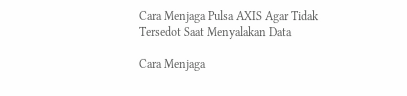Cara Menjaga Pulsa AXIS Agar Tidak Tersedot Saat Menyalakan Data

Cara Menjaga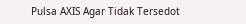Pulsa AXIS Agar Tidak Tersedot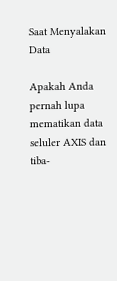Saat Menyalakan Data

Apakah Anda pernah lupa mematikan data seluler AXIS dan tiba-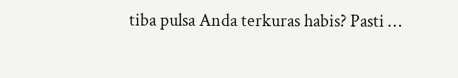tiba pulsa Anda terkuras habis? Pasti …